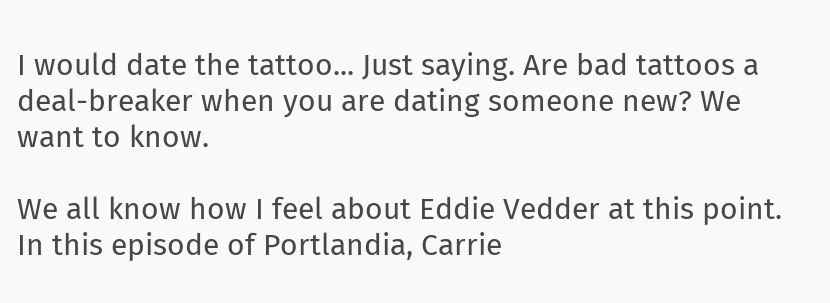I would date the tattoo... Just saying. Are bad tattoos a deal-breaker when you are dating someone new? We want to know.

We all know how I feel about Eddie Vedder at this point. In this episode of Portlandia, Carrie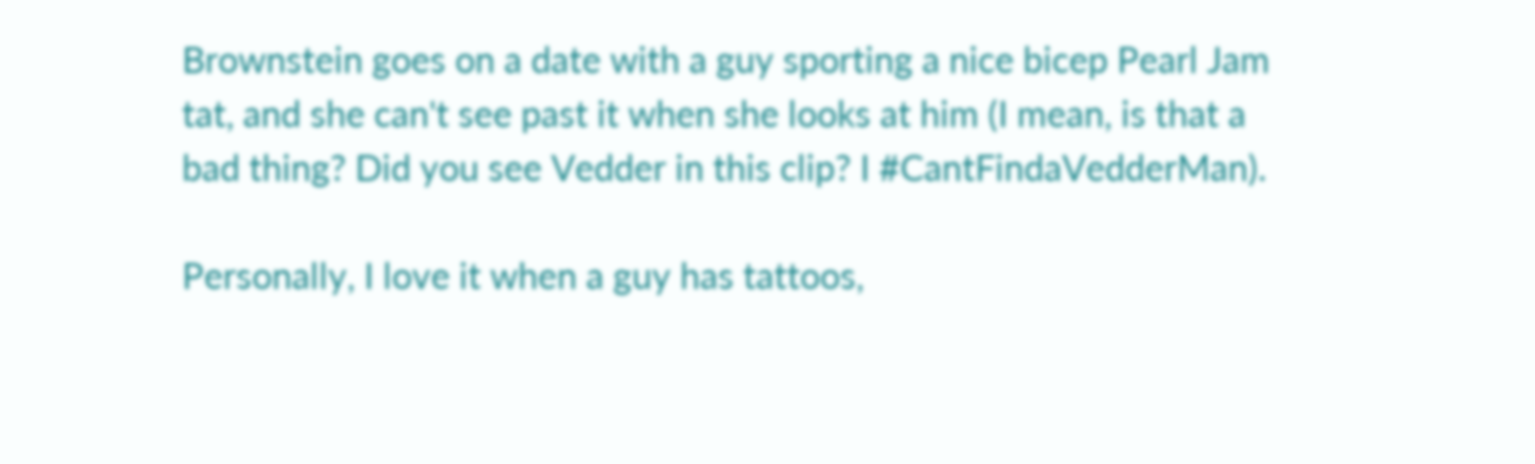Brownstein goes on a date with a guy sporting a nice bicep Pearl Jam tat, and she can't see past it when she looks at him (I mean, is that a bad thing? Did you see Vedder in this clip? I #CantFindaVedderMan).

Personally, I love it when a guy has tattoos,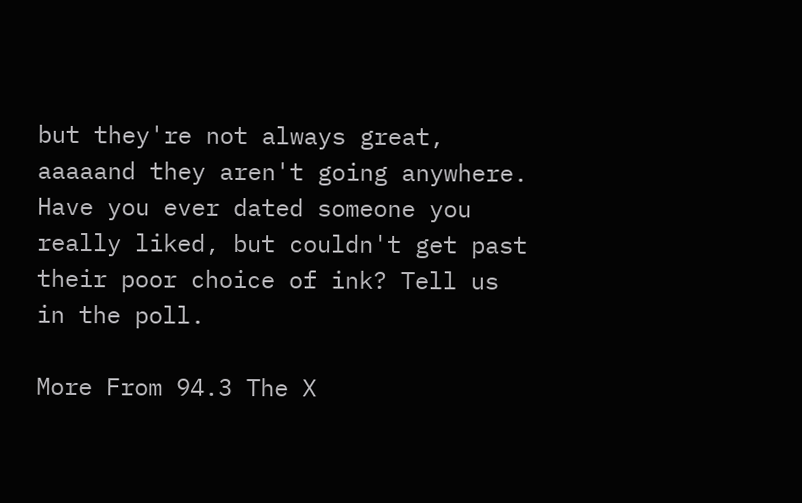but they're not always great, aaaaand they aren't going anywhere. Have you ever dated someone you really liked, but couldn't get past their poor choice of ink? Tell us in the poll.

More From 94.3 The X